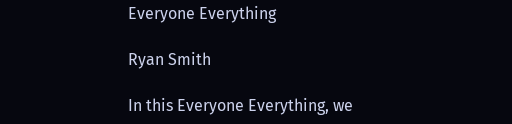Everyone Everything

Ryan Smith

In this Everyone Everything, we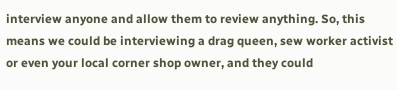interview anyone and allow them to review anything. So, this means we could be interviewing a drag queen, sew worker activist or even your local corner shop owner, and they could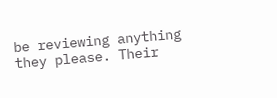be reviewing anything they please. Their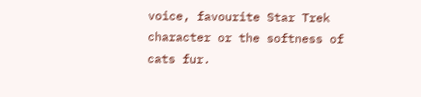voice, favourite Star Trek character or the softness of cats fur.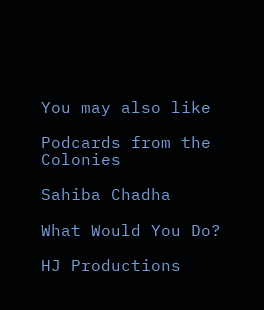You may also like

Podcards from the Colonies

Sahiba Chadha

What Would You Do?

HJ Productions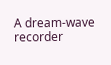A dream-wave recorder